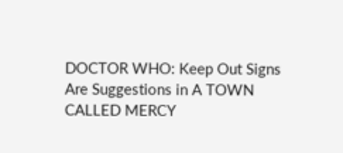DOCTOR WHO: Keep Out Signs Are Suggestions in A TOWN CALLED MERCY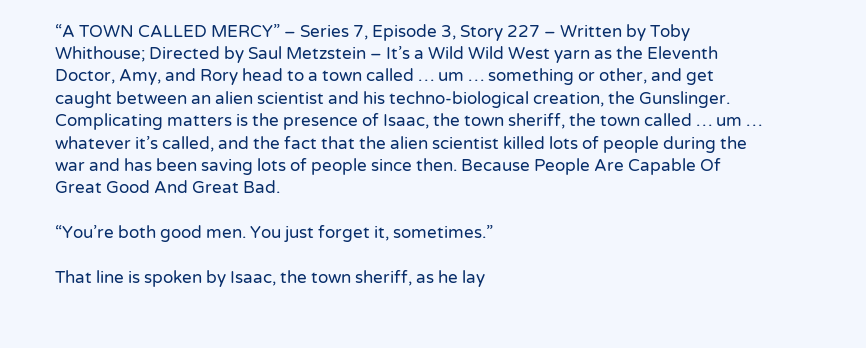“A TOWN CALLED MERCY” – Series 7, Episode 3, Story 227 – Written by Toby Whithouse; Directed by Saul Metzstein – It’s a Wild Wild West yarn as the Eleventh Doctor, Amy, and Rory head to a town called … um … something or other, and get caught between an alien scientist and his techno-biological creation, the Gunslinger. Complicating matters is the presence of Isaac, the town sheriff, the town called … um … whatever it’s called, and the fact that the alien scientist killed lots of people during the war and has been saving lots of people since then. Because People Are Capable Of Great Good And Great Bad.

“You’re both good men. You just forget it, sometimes.”

That line is spoken by Isaac, the town sheriff, as he lay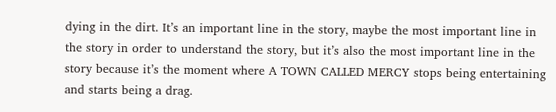dying in the dirt. It’s an important line in the story, maybe the most important line in the story in order to understand the story, but it’s also the most important line in the story because it’s the moment where A TOWN CALLED MERCY stops being entertaining and starts being a drag.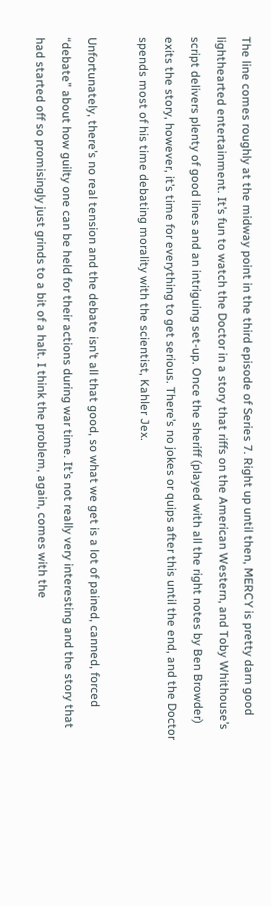The line comes roughly at the midway point in the third episode of Series 7. Right up until then, MERCY is pretty darn good lighthearted entertainment. It’s fun to watch the Doctor in a story that riffs on the American Western, and Toby Whithouse’s script delivers plenty of good lines and an intriguing set-up. Once the sheriff (played with all the right notes by Ben Browder) exits the story, however, it’s time for everything to get serious. There’s no jokes or quips after this until the end, and the Doctor spends most of his time debating morality with the scientist, Kahler Jex.

Unfortunately, there’s no real tension and the debate isn’t all that good, so what we get is a lot of pained, canned, forced “debate” about how guilty one can be held for their actions during war time. It’s not really very interesting and the story that had started off so promisingly just grinds to a bit of a halt. I think the problem, again, comes with the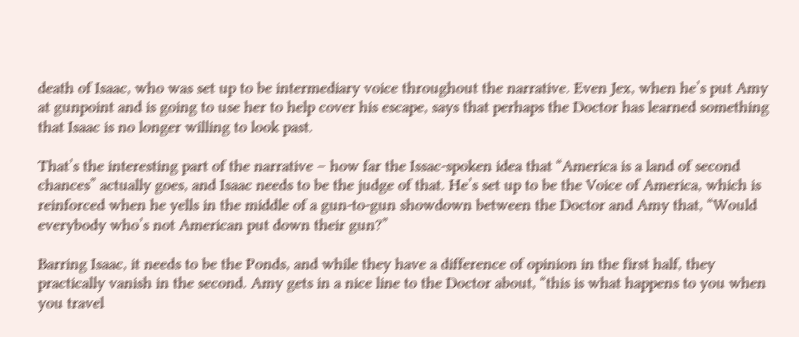death of Isaac, who was set up to be intermediary voice throughout the narrative. Even Jex, when he’s put Amy at gunpoint and is going to use her to help cover his escape, says that perhaps the Doctor has learned something that Isaac is no longer willing to look past.

That’s the interesting part of the narrative – how far the Issac-spoken idea that “America is a land of second chances” actually goes, and Isaac needs to be the judge of that. He’s set up to be the Voice of America, which is reinforced when he yells in the middle of a gun-to-gun showdown between the Doctor and Amy that, “Would everybody who’s not American put down their gun?”

Barring Isaac, it needs to be the Ponds, and while they have a difference of opinion in the first half, they practically vanish in the second. Amy gets in a nice line to the Doctor about, “this is what happens to you when you travel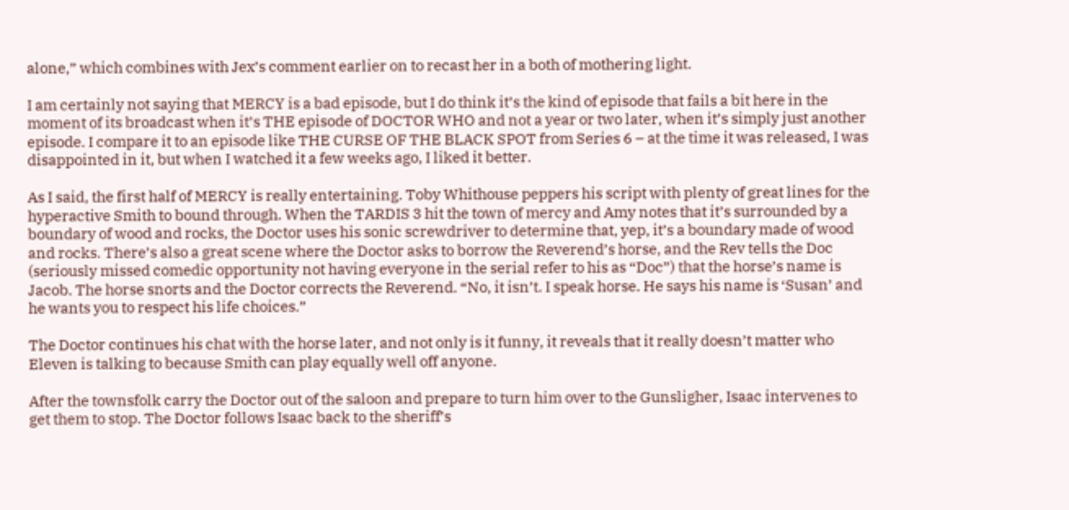alone,” which combines with Jex’s comment earlier on to recast her in a both of mothering light.

I am certainly not saying that MERCY is a bad episode, but I do think it’s the kind of episode that fails a bit here in the moment of its broadcast when it’s THE episode of DOCTOR WHO and not a year or two later, when it’s simply just another episode. I compare it to an episode like THE CURSE OF THE BLACK SPOT from Series 6 – at the time it was released, I was disappointed in it, but when I watched it a few weeks ago, I liked it better.

As I said, the first half of MERCY is really entertaining. Toby Whithouse peppers his script with plenty of great lines for the hyperactive Smith to bound through. When the TARDIS 3 hit the town of mercy and Amy notes that it’s surrounded by a boundary of wood and rocks, the Doctor uses his sonic screwdriver to determine that, yep, it’s a boundary made of wood and rocks. There’s also a great scene where the Doctor asks to borrow the Reverend’s horse, and the Rev tells the Doc (seriously missed comedic opportunity not having everyone in the serial refer to his as “Doc”) that the horse’s name is Jacob. The horse snorts and the Doctor corrects the Reverend. “No, it isn’t. I speak horse. He says his name is ‘Susan’ and he wants you to respect his life choices.”

The Doctor continues his chat with the horse later, and not only is it funny, it reveals that it really doesn’t matter who Eleven is talking to because Smith can play equally well off anyone.

After the townsfolk carry the Doctor out of the saloon and prepare to turn him over to the Gunsligher, Isaac intervenes to get them to stop. The Doctor follows Isaac back to the sheriff’s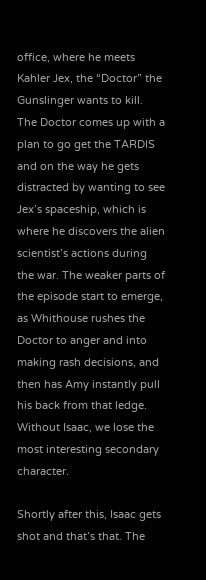office, where he meets Kahler Jex, the “Doctor” the Gunslinger wants to kill. The Doctor comes up with a plan to go get the TARDIS and on the way he gets distracted by wanting to see Jex’s spaceship, which is where he discovers the alien scientist’s actions during the war. The weaker parts of the episode start to emerge, as Whithouse rushes the Doctor to anger and into making rash decisions, and then has Amy instantly pull his back from that ledge. Without Isaac, we lose the most interesting secondary character.

Shortly after this, Isaac gets shot and that’s that. The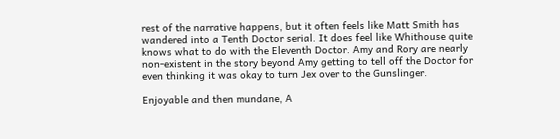rest of the narrative happens, but it often feels like Matt Smith has wandered into a Tenth Doctor serial. It does feel like Whithouse quite knows what to do with the Eleventh Doctor. Amy and Rory are nearly non-existent in the story beyond Amy getting to tell off the Doctor for even thinking it was okay to turn Jex over to the Gunslinger.

Enjoyable and then mundane, A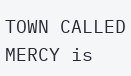TOWN CALLED MERCY is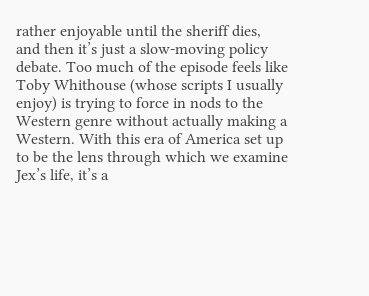rather enjoyable until the sheriff dies, and then it’s just a slow-moving policy debate. Too much of the episode feels like Toby Whithouse (whose scripts I usually enjoy) is trying to force in nods to the Western genre without actually making a Western. With this era of America set up to be the lens through which we examine Jex’s life, it’s a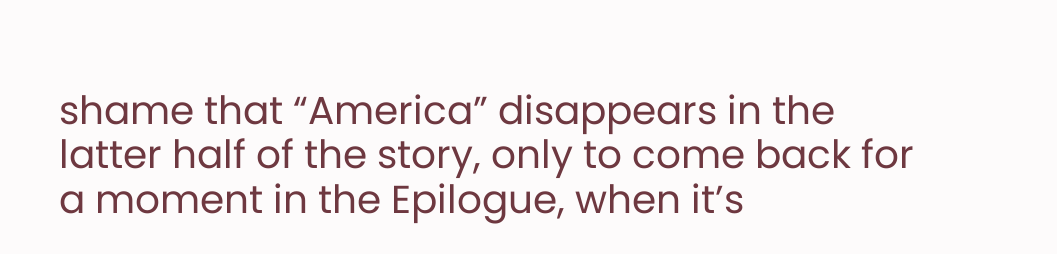shame that “America” disappears in the latter half of the story, only to come back for a moment in the Epilogue, when it’s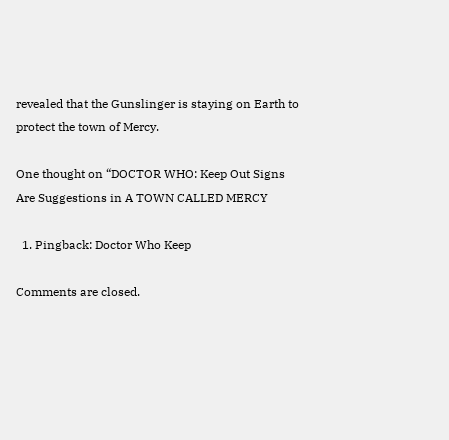revealed that the Gunslinger is staying on Earth to protect the town of Mercy.

One thought on “DOCTOR WHO: Keep Out Signs Are Suggestions in A TOWN CALLED MERCY

  1. Pingback: Doctor Who Keep

Comments are closed.